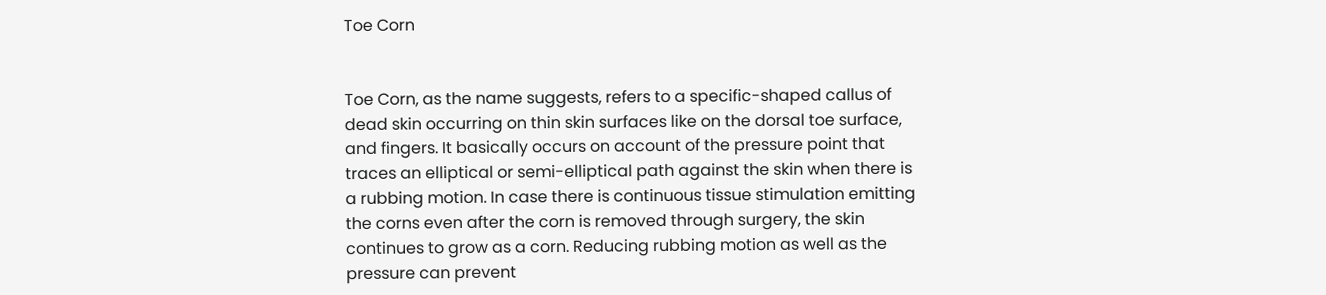Toe Corn


Toe Corn, as the name suggests, refers to a specific-shaped callus of dead skin occurring on thin skin surfaces like on the dorsal toe surface, and fingers. It basically occurs on account of the pressure point that traces an elliptical or semi-elliptical path against the skin when there is a rubbing motion. In case there is continuous tissue stimulation emitting the corns even after the corn is removed through surgery, the skin continues to grow as a corn. Reducing rubbing motion as well as the pressure can prevent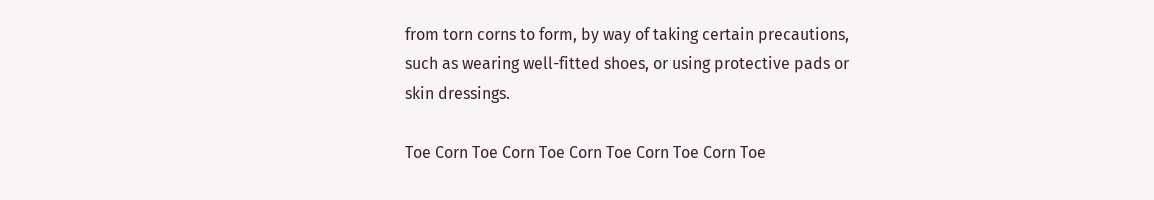from torn corns to form, by way of taking certain precautions, such as wearing well-fitted shoes, or using protective pads or skin dressings.

Toe Corn Toe Corn Toe Corn Toe Corn Toe Corn Toe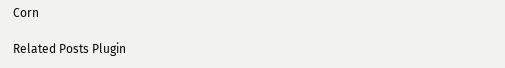Corn

Related Posts Plugin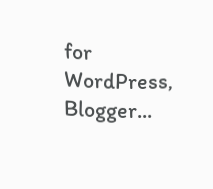for WordPress, Blogger...